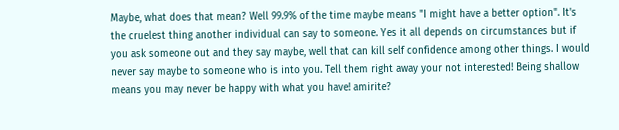Maybe, what does that mean? Well 99.9% of the time maybe means "I might have a better option". It's the cruelest thing another individual can say to someone. Yes it all depends on circumstances but if you ask someone out and they say maybe, well that can kill self confidence among other things. I would never say maybe to someone who is into you. Tell them right away your not interested! Being shallow means you may never be happy with what you have! amirite?